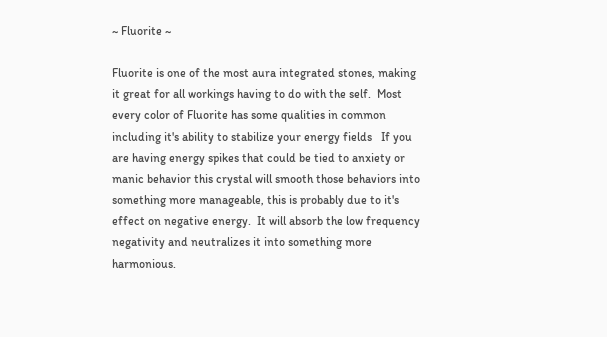~ Fluorite ~

Fluorite is one of the most aura integrated stones, making it great for all workings having to do with the self.  Most every color of Fluorite has some qualities in common including it's ability to stabilize your energy fields   If you are having energy spikes that could be tied to anxiety or manic behavior this crystal will smooth those behaviors into something more manageable, this is probably due to it's effect on negative energy.  It will absorb the low frequency negativity and neutralizes it into something more harmonious.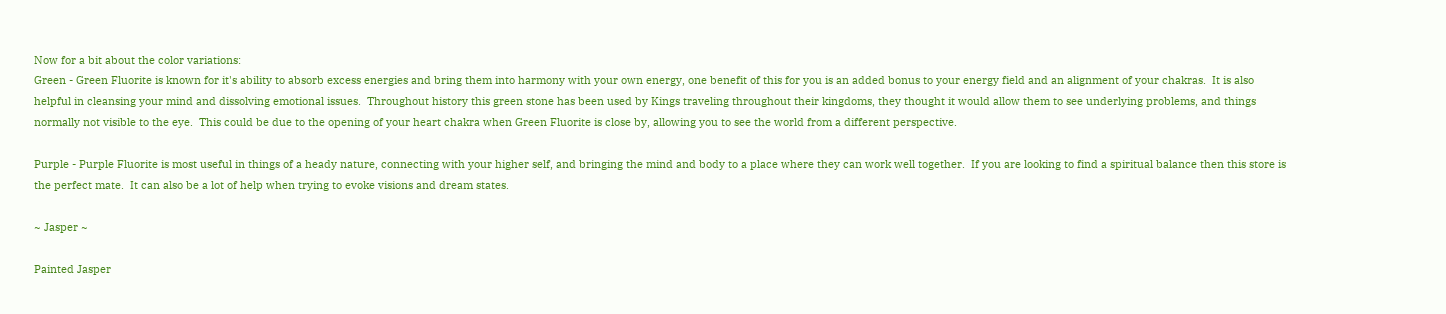Now for a bit about the color variations:
Green - Green Fluorite is known for it's ability to absorb excess energies and bring them into harmony with your own energy, one benefit of this for you is an added bonus to your energy field and an alignment of your chakras.  It is also helpful in cleansing your mind and dissolving emotional issues.  Throughout history this green stone has been used by Kings traveling throughout their kingdoms, they thought it would allow them to see underlying problems, and things normally not visible to the eye.  This could be due to the opening of your heart chakra when Green Fluorite is close by, allowing you to see the world from a different perspective.

Purple - Purple Fluorite is most useful in things of a heady nature, connecting with your higher self, and bringing the mind and body to a place where they can work well together.  If you are looking to find a spiritual balance then this store is the perfect mate.  It can also be a lot of help when trying to evoke visions and dream states.

~ Jasper ~

Painted Jasper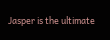Jasper is the ultimate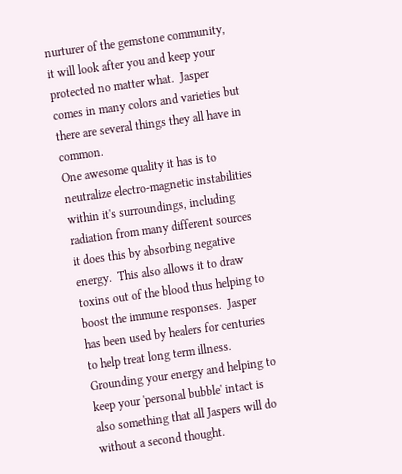nurturer of the gemstone community, it will look after you and keep your protected no matter what.  Jasper comes in many colors and varieties but there are several things they all have in common.
One awesome quality it has is to neutralize electro-magnetic instabilities within it's surroundings, including radiation from many different sources it does this by absorbing negative energy.  This also allows it to draw toxins out of the blood thus helping to boost the immune responses.  Jasper has been used by healers for centuries to help treat long term illness.  Grounding your energy and helping to keep your 'personal bubble' intact is also something that all Jaspers will do without a second thought.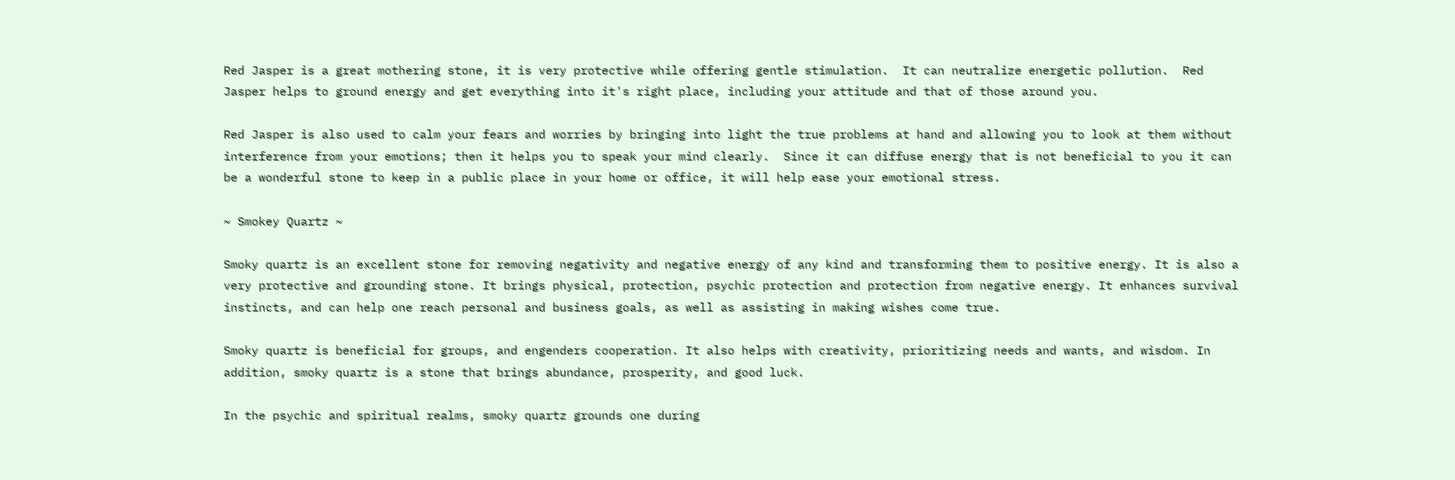Red Jasper is a great mothering stone, it is very protective while offering gentle stimulation.  It can neutralize energetic pollution.  Red Jasper helps to ground energy and get everything into it's right place, including your attitude and that of those around you.

Red Jasper is also used to calm your fears and worries by bringing into light the true problems at hand and allowing you to look at them without interference from your emotions; then it helps you to speak your mind clearly.  Since it can diffuse energy that is not beneficial to you it can be a wonderful stone to keep in a public place in your home or office, it will help ease your emotional stress.

~ Smokey Quartz ~

Smoky quartz is an excellent stone for removing negativity and negative energy of any kind and transforming them to positive energy. It is also a very protective and grounding stone. It brings physical, protection, psychic protection and protection from negative energy. It enhances survival instincts, and can help one reach personal and business goals, as well as assisting in making wishes come true.

Smoky quartz is beneficial for groups, and engenders cooperation. It also helps with creativity, prioritizing needs and wants, and wisdom. In addition, smoky quartz is a stone that brings abundance, prosperity, and good luck.

In the psychic and spiritual realms, smoky quartz grounds one during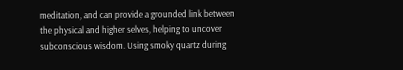meditation, and can provide a grounded link between the physical and higher selves, helping to uncover subconscious wisdom. Using smoky quartz during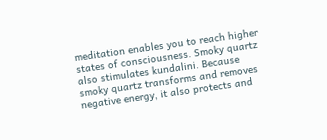meditation enables you to reach higher states of consciousness. Smoky quartz also stimulates kundalini. Because smoky quartz transforms and removes negative energy, it also protects and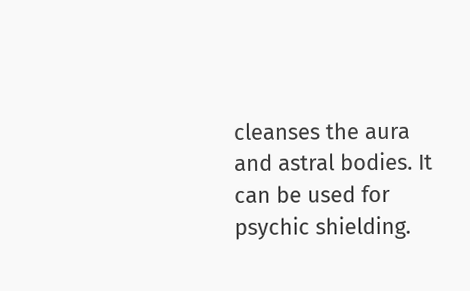cleanses the aura and astral bodies. It can be used for psychic shielding.